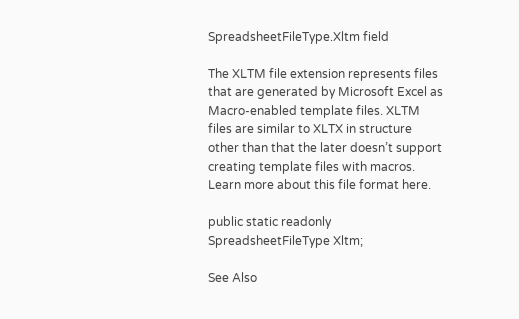SpreadsheetFileType.Xltm field

The XLTM file extension represents files that are generated by Microsoft Excel as Macro-enabled template files. XLTM files are similar to XLTX in structure other than that the later doesn’t support creating template files with macros. Learn more about this file format here.

public static readonly SpreadsheetFileType Xltm;

See Also